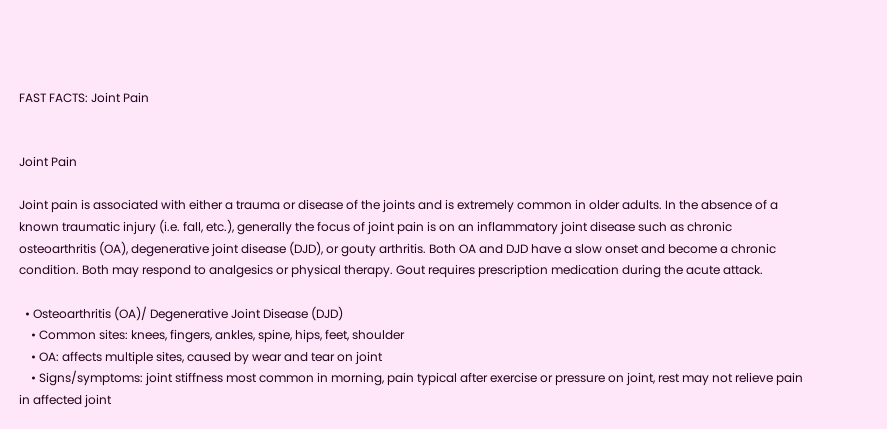FAST FACTS: Joint Pain


Joint Pain

Joint pain is associated with either a trauma or disease of the joints and is extremely common in older adults. In the absence of a known traumatic injury (i.e. fall, etc.), generally the focus of joint pain is on an inflammatory joint disease such as chronic osteoarthritis (OA), degenerative joint disease (DJD), or gouty arthritis. Both OA and DJD have a slow onset and become a chronic condition. Both may respond to analgesics or physical therapy. Gout requires prescription medication during the acute attack.

  • Osteoarthritis (OA)/ Degenerative Joint Disease (DJD)
    • Common sites: knees, fingers, ankles, spine, hips, feet, shoulder
    • OA: affects multiple sites, caused by wear and tear on joint
    • Signs/symptoms: joint stiffness most common in morning, pain typical after exercise or pressure on joint, rest may not relieve pain in affected joint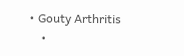• Gouty Arthritis
    •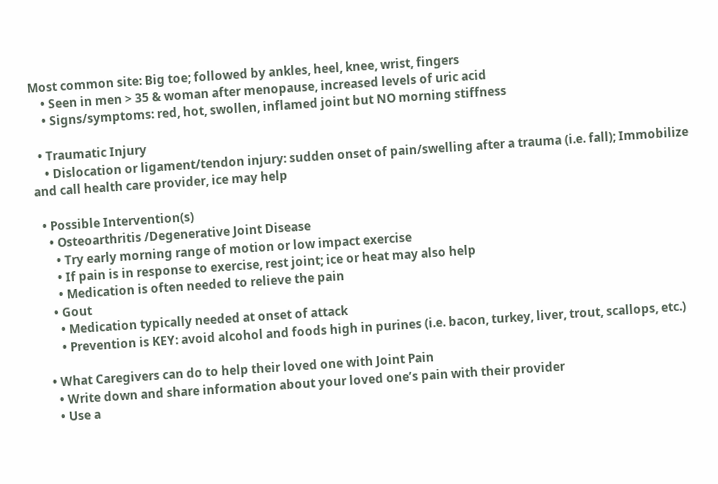Most common site: Big toe; followed by ankles, heel, knee, wrist, fingers
    • Seen in men > 35 & woman after menopause, increased levels of uric acid
    • Signs/symptoms: red, hot, swollen, inflamed joint but NO morning stiffness

  • Traumatic Injury
    • Dislocation or ligament/tendon injury: sudden onset of pain/swelling after a trauma (i.e. fall); Immobilize and call health care provider, ice may help

  • Possible Intervention(s)
    • Osteoarthritis /Degenerative Joint Disease
      • Try early morning range of motion or low impact exercise
      • If pain is in response to exercise, rest joint; ice or heat may also help
      • Medication is often needed to relieve the pain
    • Gout
      • Medication typically needed at onset of attack
      • Prevention is KEY: avoid alcohol and foods high in purines (i.e. bacon, turkey, liver, trout, scallops, etc.)

  • What Caregivers can do to help their loved one with Joint Pain
    • Write down and share information about your loved one’s pain with their provider
    • Use a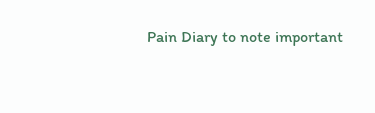Pain Diary to note important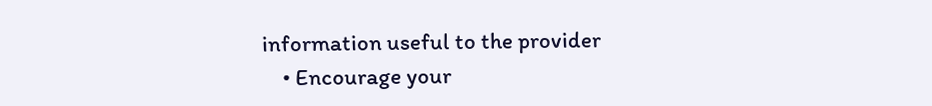information useful to the provider
    • Encourage your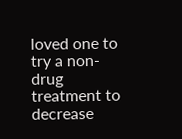loved one to try a non-drug treatment to decrease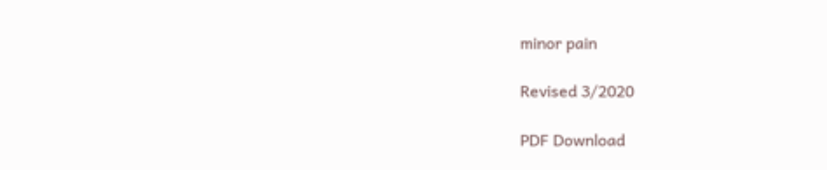minor pain

Revised 3/2020

PDF Download